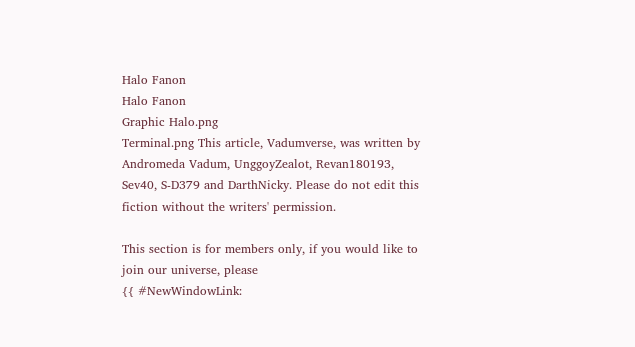Halo Fanon
Halo Fanon
Graphic Halo.png
Terminal.png This article, Vadumverse, was written by Andromeda Vadum, UnggoyZealot, Revan180193, Sev40, S-D379 and DarthNicky. Please do not edit this fiction without the writers' permission.

This section is for members only, if you would like to join our universe, please
{{ #NewWindowLink: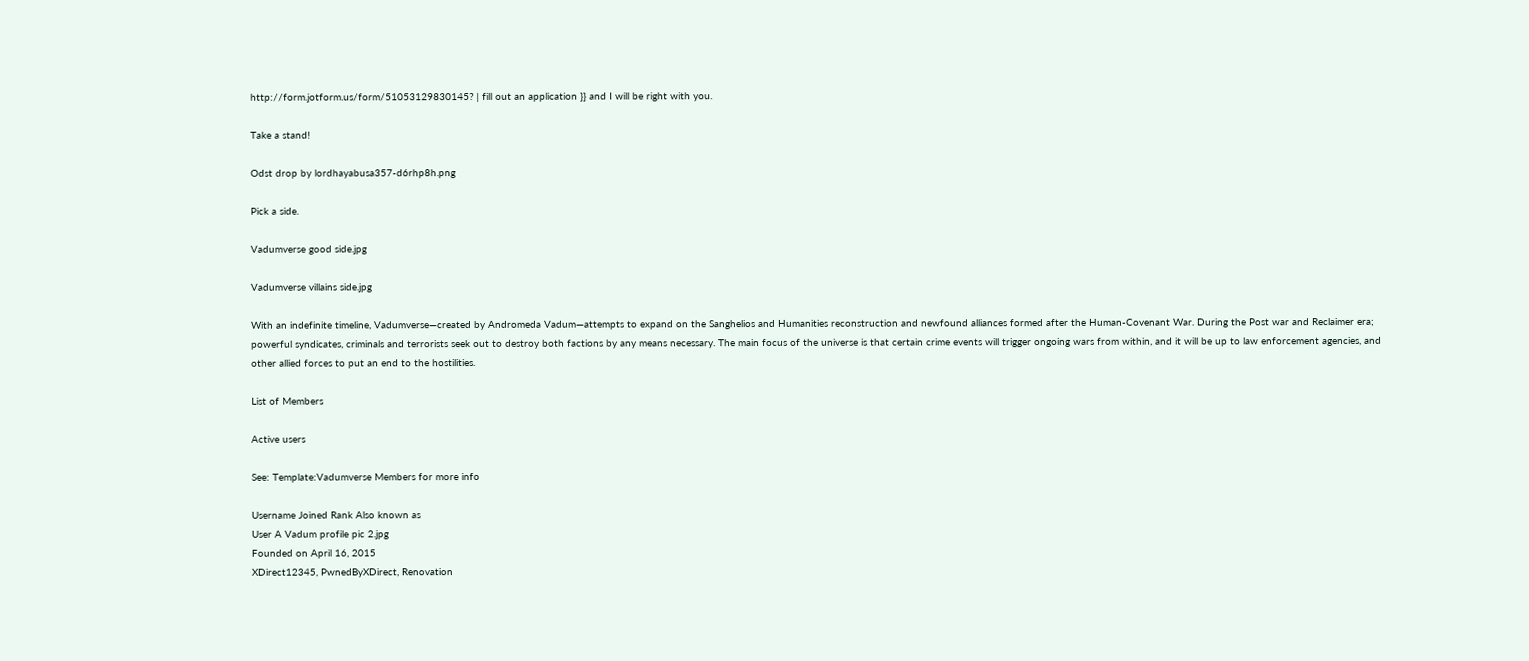http://form.jotform.us/form/51053129830145? | fill out an application }} and I will be right with you.

Take a stand!

Odst drop by lordhayabusa357-d6rhp8h.png

Pick a side.

Vadumverse good side.jpg

Vadumverse villains side.jpg

With an indefinite timeline, Vadumverse—created by Andromeda Vadum—attempts to expand on the Sanghelios and Humanities reconstruction and newfound alliances formed after the Human-Covenant War. During the Post war and Reclaimer era; powerful syndicates, criminals and terrorists seek out to destroy both factions by any means necessary. The main focus of the universe is that certain crime events will trigger ongoing wars from within, and it will be up to law enforcement agencies, and other allied forces to put an end to the hostilities.

List of Members

Active users

See: Template:Vadumverse Members for more info

Username Joined Rank Also known as
User A Vadum profile pic 2.jpg
Founded on April 16, 2015
XDirect12345, PwnedByXDirect, Renovation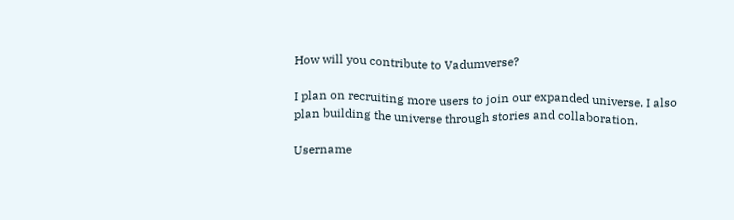How will you contribute to Vadumverse?

I plan on recruiting more users to join our expanded universe. I also plan building the universe through stories and collaboration.

Username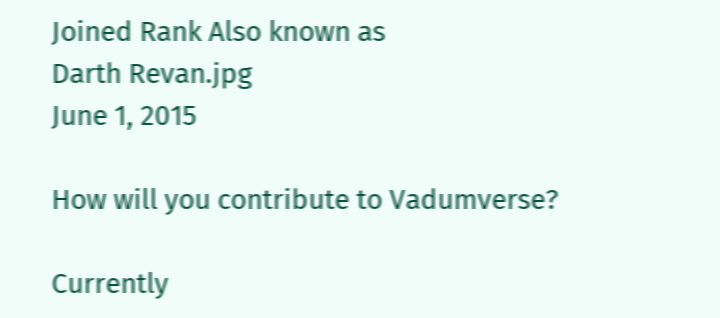Joined Rank Also known as
Darth Revan.jpg
June 1, 2015

How will you contribute to Vadumverse?

Currently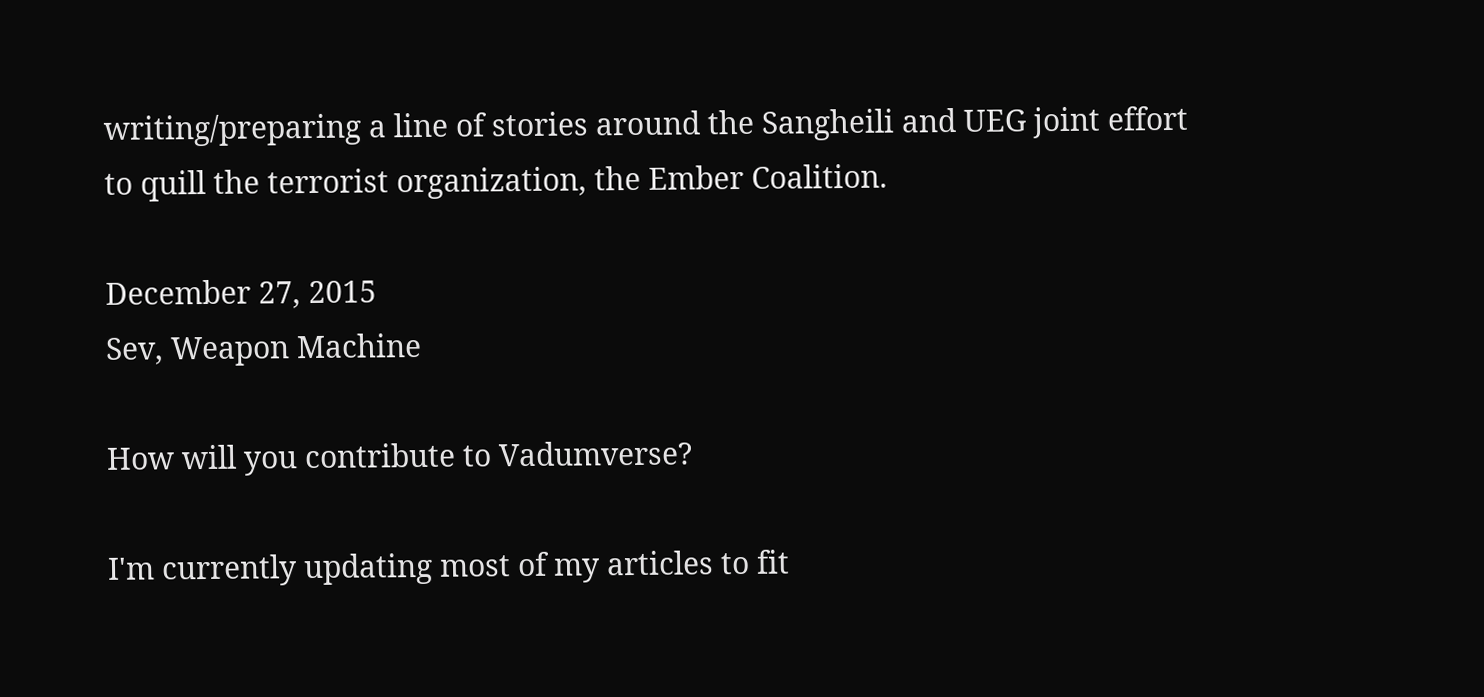writing/preparing a line of stories around the Sangheili and UEG joint effort to quill the terrorist organization, the Ember Coalition.

December 27, 2015
Sev, Weapon Machine

How will you contribute to Vadumverse?

I'm currently updating most of my articles to fit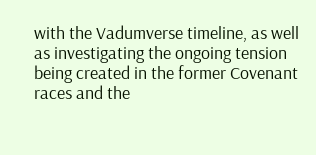with the Vadumverse timeline, as well as investigating the ongoing tension being created in the former Covenant races and the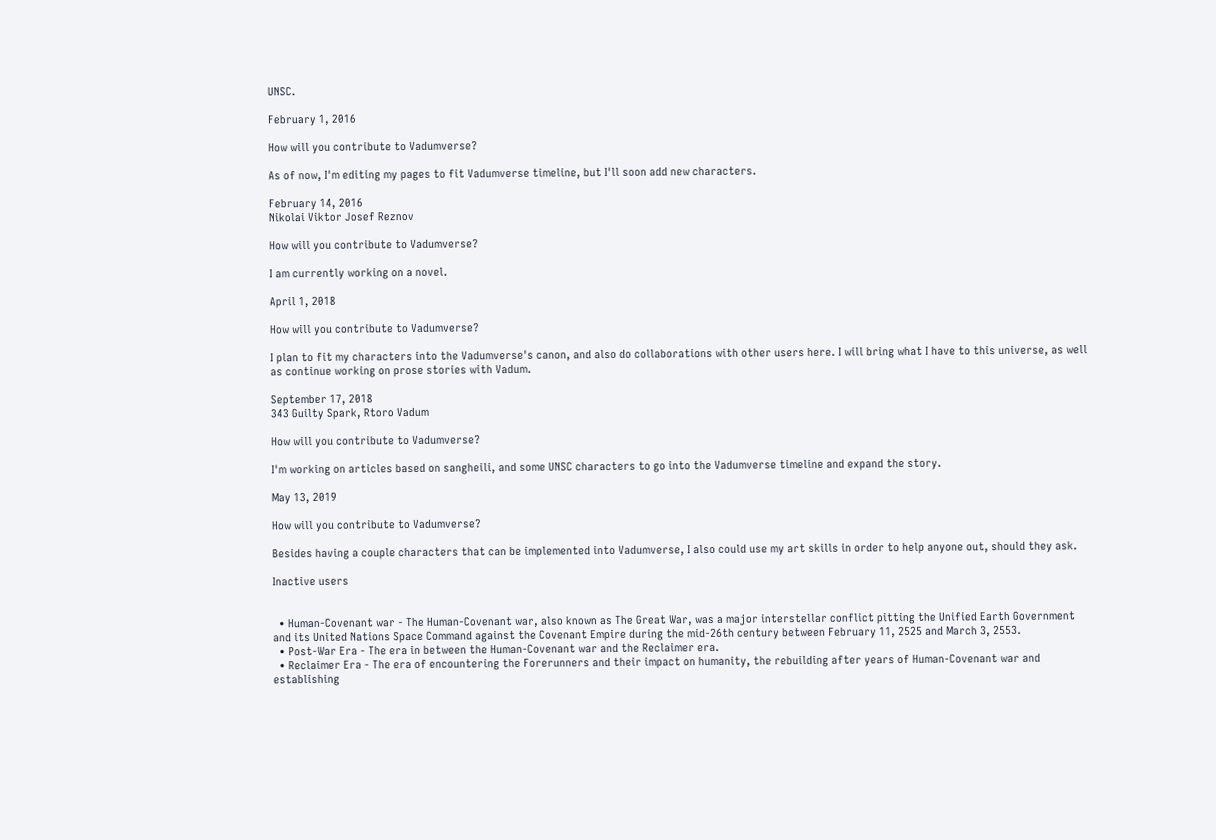UNSC.

February 1, 2016

How will you contribute to Vadumverse?

As of now, I'm editing my pages to fit Vadumverse timeline, but I'll soon add new characters.

February 14, 2016
Nikolai Viktor Josef Reznov

How will you contribute to Vadumverse?

I am currently working on a novel.

April 1, 2018

How will you contribute to Vadumverse?

I plan to fit my characters into the Vadumverse's canon, and also do collaborations with other users here. I will bring what I have to this universe, as well as continue working on prose stories with Vadum.

September 17, 2018
343 Guilty Spark, Rtoro Vadum

How will you contribute to Vadumverse?

I'm working on articles based on sangheili, and some UNSC characters to go into the Vadumverse timeline and expand the story.

May 13, 2019

How will you contribute to Vadumverse?

Besides having a couple characters that can be implemented into Vadumverse, I also could use my art skills in order to help anyone out, should they ask.

Inactive users


  • Human-Covenant war - The Human-Covenant war, also known as The Great War, was a major interstellar conflict pitting the Unified Earth Government and its United Nations Space Command against the Covenant Empire during the mid-26th century between February 11, 2525 and March 3, 2553.
  • Post-War Era - The era in between the Human-Covenant war and the Reclaimer era.
  • Reclaimer Era - The era of encountering the Forerunners and their impact on humanity, the rebuilding after years of Human-Covenant war and establishing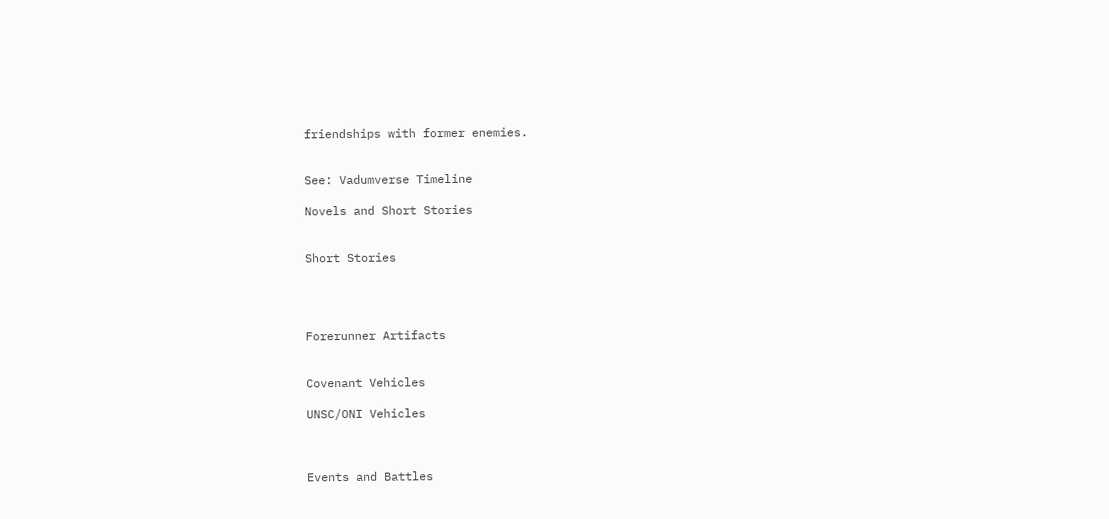friendships with former enemies.


See: Vadumverse Timeline

Novels and Short Stories


Short Stories




Forerunner Artifacts


Covenant Vehicles

UNSC/ONI Vehicles



Events and Battles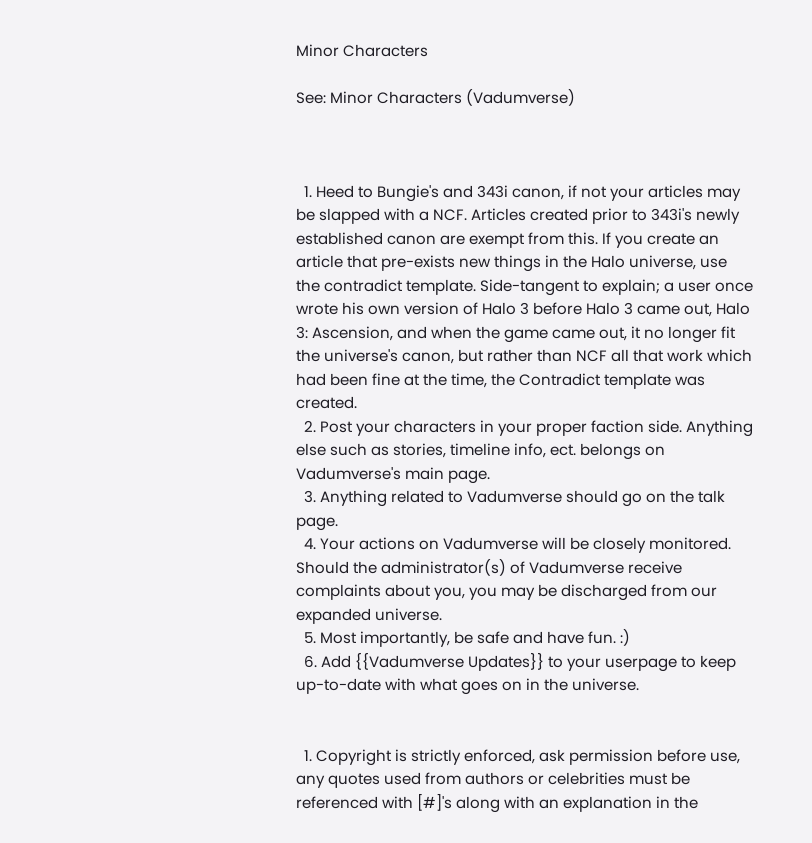Minor Characters

See: Minor Characters (Vadumverse)



  1. Heed to Bungie's and 343i canon, if not your articles may be slapped with a NCF. Articles created prior to 343i's newly established canon are exempt from this. If you create an article that pre-exists new things in the Halo universe, use the contradict template. Side-tangent to explain; a user once wrote his own version of Halo 3 before Halo 3 came out, Halo 3: Ascension, and when the game came out, it no longer fit the universe's canon, but rather than NCF all that work which had been fine at the time, the Contradict template was created.
  2. Post your characters in your proper faction side. Anything else such as stories, timeline info, ect. belongs on Vadumverse's main page.
  3. Anything related to Vadumverse should go on the talk page.
  4. Your actions on Vadumverse will be closely monitored. Should the administrator(s) of Vadumverse receive complaints about you, you may be discharged from our expanded universe.
  5. Most importantly, be safe and have fun. :)
  6. Add {{Vadumverse Updates}} to your userpage to keep up-to-date with what goes on in the universe.


  1. Copyright is strictly enforced, ask permission before use, any quotes used from authors or celebrities must be referenced with [#]'s along with an explanation in the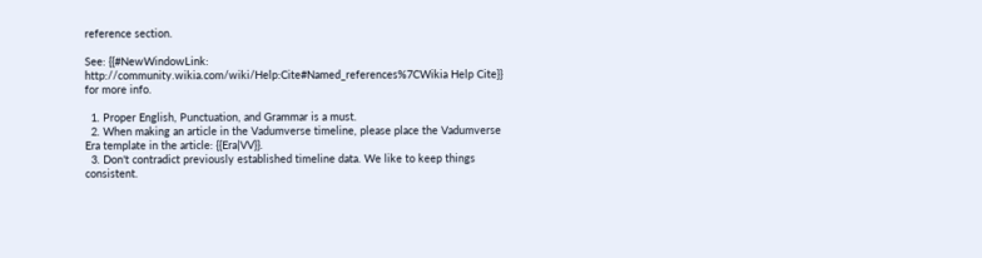reference section.

See: {{#NewWindowLink: http://community.wikia.com/wiki/Help:Cite#Named_references%7CWikia Help Cite}} for more info.

  1. Proper English, Punctuation, and Grammar is a must.
  2. When making an article in the Vadumverse timeline, please place the Vadumverse Era template in the article: {{Era|VV}}.
  3. Don't contradict previously established timeline data. We like to keep things consistent.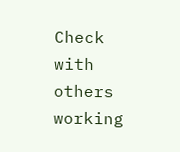Check with others working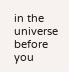in the universe before you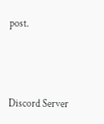post.



Discord Server